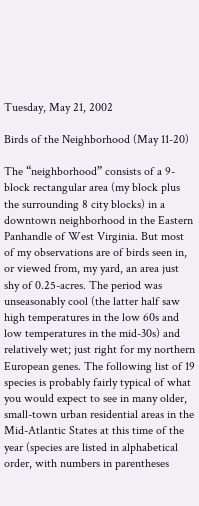Tuesday, May 21, 2002

Birds of the Neighborhood (May 11-20)

The “neighborhood” consists of a 9-block rectangular area (my block plus the surrounding 8 city blocks) in a downtown neighborhood in the Eastern Panhandle of West Virginia. But most of my observations are of birds seen in, or viewed from, my yard, an area just shy of 0.25-acres. The period was unseasonably cool (the latter half saw high temperatures in the low 60s and low temperatures in the mid-30s) and relatively wet; just right for my northern European genes. The following list of 19 species is probably fairly typical of what you would expect to see in many older, small-town urban residential areas in the Mid-Atlantic States at this time of the year (species are listed in alphabetical order, with numbers in parentheses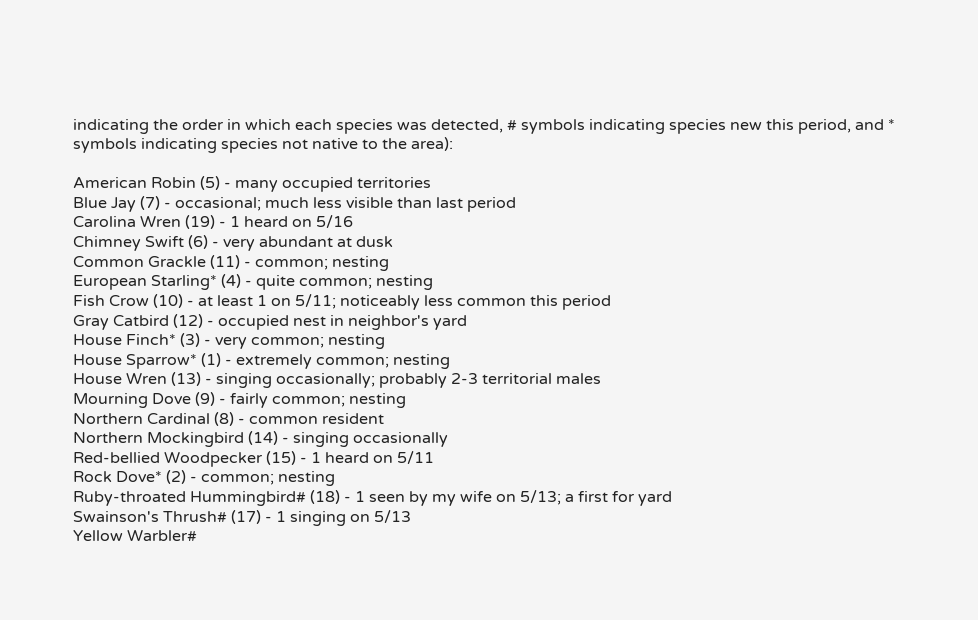indicating the order in which each species was detected, # symbols indicating species new this period, and * symbols indicating species not native to the area):

American Robin (5) - many occupied territories
Blue Jay (7) - occasional; much less visible than last period
Carolina Wren (19) - 1 heard on 5/16
Chimney Swift (6) - very abundant at dusk
Common Grackle (11) - common; nesting
European Starling* (4) - quite common; nesting
Fish Crow (10) - at least 1 on 5/11; noticeably less common this period
Gray Catbird (12) - occupied nest in neighbor's yard
House Finch* (3) - very common; nesting
House Sparrow* (1) - extremely common; nesting
House Wren (13) - singing occasionally; probably 2-3 territorial males
Mourning Dove (9) - fairly common; nesting
Northern Cardinal (8) - common resident
Northern Mockingbird (14) - singing occasionally
Red-bellied Woodpecker (15) - 1 heard on 5/11
Rock Dove* (2) - common; nesting
Ruby-throated Hummingbird# (18) - 1 seen by my wife on 5/13; a first for yard
Swainson's Thrush# (17) - 1 singing on 5/13
Yellow Warbler#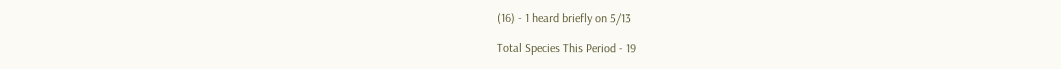(16) - 1 heard briefly on 5/13

Total Species This Period - 19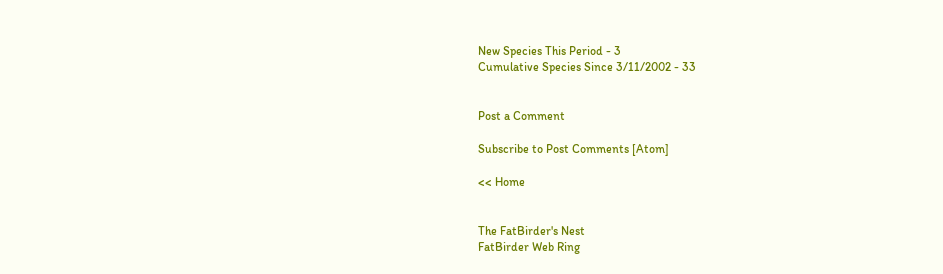New Species This Period - 3
Cumulative Species Since 3/11/2002 - 33


Post a Comment

Subscribe to Post Comments [Atom]

<< Home


The FatBirder's Nest
FatBirder Web Ring